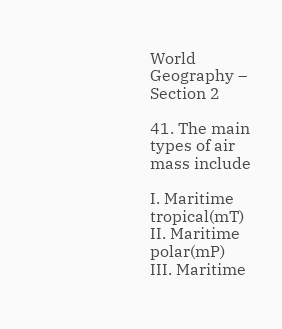World Geography – Section 2

41. The main types of air mass include

I. Maritime tropical(mT)
II. Maritime polar(mP)
III. Maritime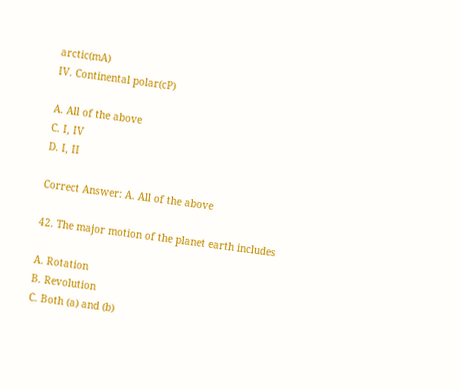arctic(mA)
IV. Continental polar(cP)

A. All of the above
C. I, IV
D. I, II

Correct Answer: A. All of the above

42. The major motion of the planet earth includes

A. Rotation
B. Revolution
C. Both (a) and (b)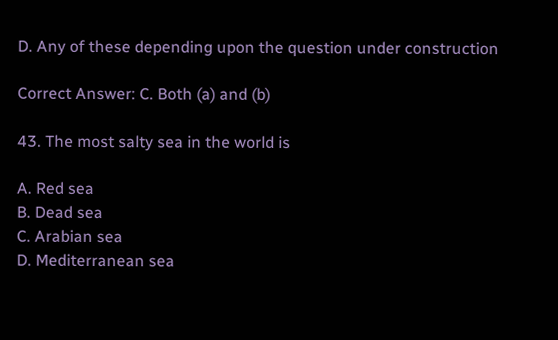D. Any of these depending upon the question under construction

Correct Answer: C. Both (a) and (b)

43. The most salty sea in the world is

A. Red sea
B. Dead sea
C. Arabian sea
D. Mediterranean sea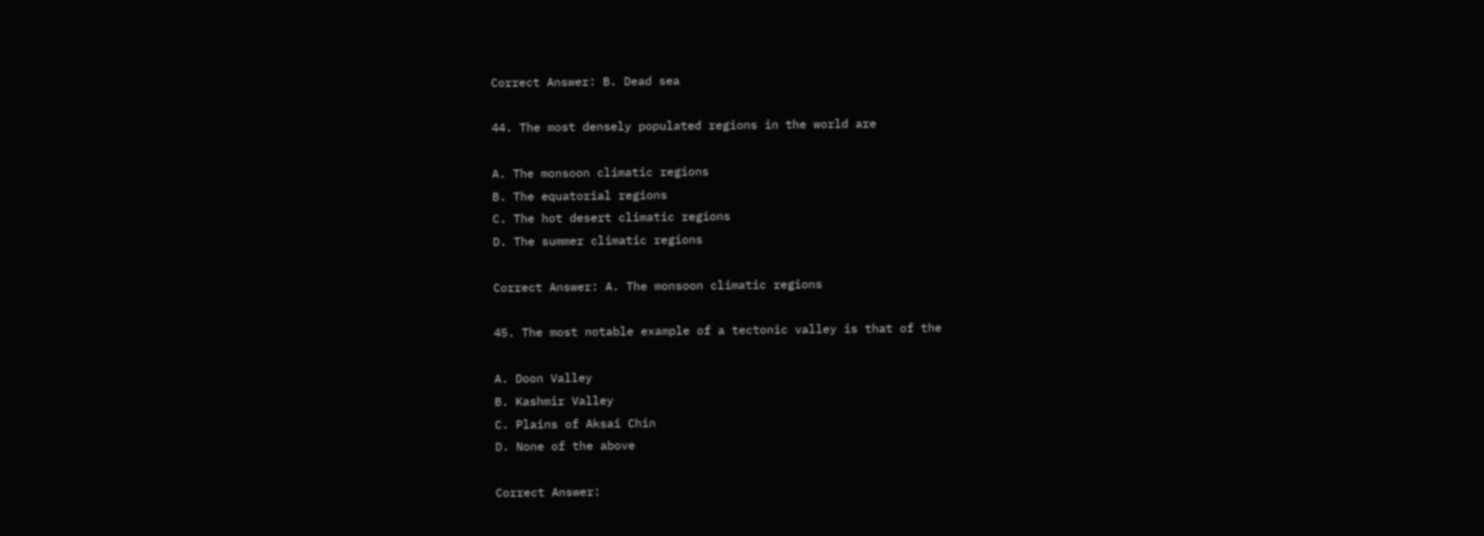Correct Answer: B. Dead sea

44. The most densely populated regions in the world are

A. The monsoon climatic regions
B. The equatorial regions
C. The hot desert climatic regions
D. The summer climatic regions

Correct Answer: A. The monsoon climatic regions

45. The most notable example of a tectonic valley is that of the

A. Doon Valley
B. Kashmir Valley
C. Plains of Aksai Chin
D. None of the above

Correct Answer: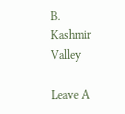B. Kashmir Valley

Leave A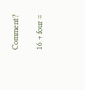Comment?

16 + four =